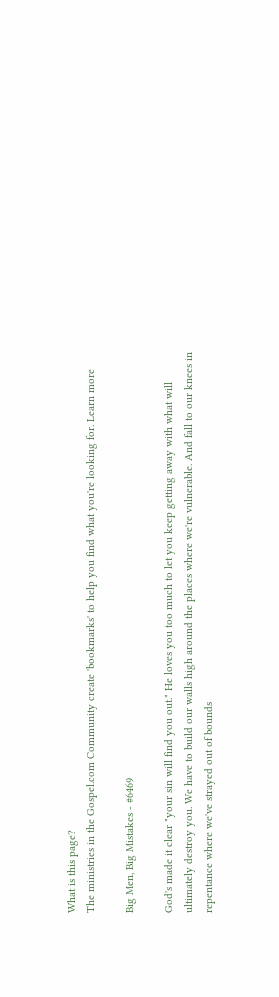What is this page?
The ministries in the Gospel.com Community create 'bookmarks' to help you find what you're looking for. Learn more

Big Men, Big Mistakes - #6469

God's made it clear "your sin will find you out." He loves you too much to let you keep getting away with what will ultimately destroy you. We have to build our walls high around the places where we're vulnerable. And fall to our knees in repentance where we've strayed out of bounds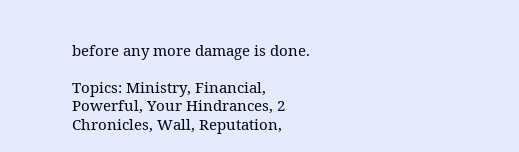before any more damage is done.

Topics: Ministry, Financial, Powerful, Your Hindrances, 2 Chronicles, Wall, Reputation,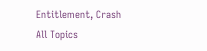Entitlement, Crash
All Topics